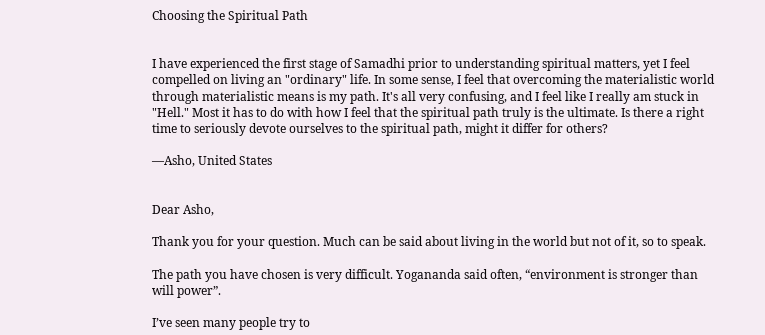Choosing the Spiritual Path


I have experienced the first stage of Samadhi prior to understanding spiritual matters, yet I feel compelled on living an "ordinary" life. In some sense, I feel that overcoming the materialistic world through materialistic means is my path. It's all very confusing, and I feel like I really am stuck in "Hell." Most it has to do with how I feel that the spiritual path truly is the ultimate. Is there a right time to seriously devote ourselves to the spiritual path, might it differ for others?

—Asho, United States


Dear Asho,

Thank you for your question. Much can be said about living in the world but not of it, so to speak.

The path you have chosen is very difficult. Yogananda said often, “environment is stronger than will power”.

I’ve seen many people try to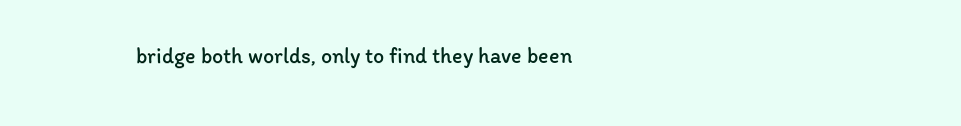bridge both worlds, only to find they have been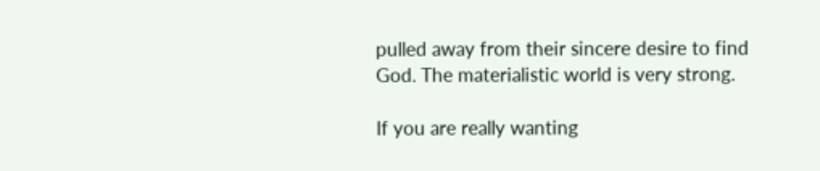pulled away from their sincere desire to find God. The materialistic world is very strong.

If you are really wanting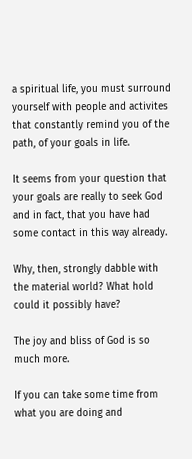a spiritual life, you must surround yourself with people and activites that constantly remind you of the path, of your goals in life.

It seems from your question that your goals are really to seek God and in fact, that you have had some contact in this way already.

Why, then, strongly dabble with the material world? What hold could it possibly have?

The joy and bliss of God is so much more.

If you can take some time from what you are doing and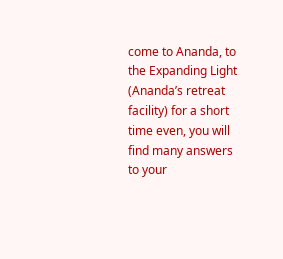come to Ananda, to the Expanding Light (Ananda’s retreat facility) for a short time even, you will find many answers to your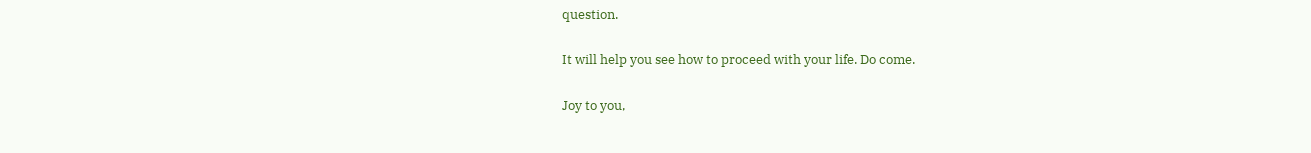question.

It will help you see how to proceed with your life. Do come.

Joy to you,